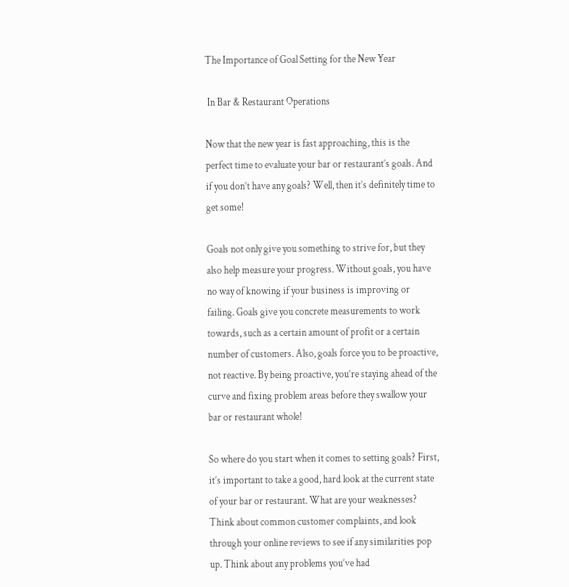The Importance of Goal Setting for the New Year

 In Bar & Restaurant Operations

Now that the new year is fast approaching, this is the perfect time to evaluate your bar or restaurant’s goals. And if you don’t have any goals? Well, then it’s definitely time to get some!

Goals not only give you something to strive for, but they also help measure your progress. Without goals, you have no way of knowing if your business is improving or failing. Goals give you concrete measurements to work towards, such as a certain amount of profit or a certain number of customers. Also, goals force you to be proactive, not reactive. By being proactive, you’re staying ahead of the curve and fixing problem areas before they swallow your bar or restaurant whole!

So where do you start when it comes to setting goals? First, it’s important to take a good, hard look at the current state of your bar or restaurant. What are your weaknesses? Think about common customer complaints, and look through your online reviews to see if any similarities pop up. Think about any problems you’ve had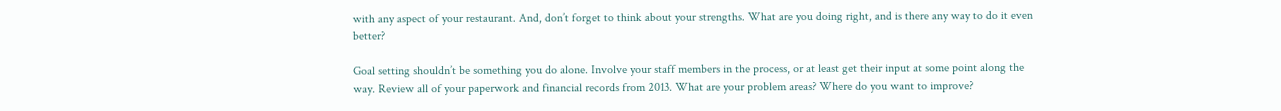with any aspect of your restaurant. And, don’t forget to think about your strengths. What are you doing right, and is there any way to do it even better?

Goal setting shouldn’t be something you do alone. Involve your staff members in the process, or at least get their input at some point along the way. Review all of your paperwork and financial records from 2013. What are your problem areas? Where do you want to improve?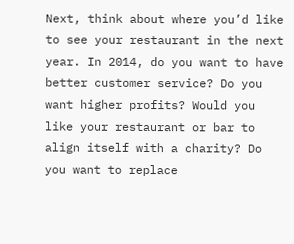Next, think about where you’d like to see your restaurant in the next year. In 2014, do you want to have better customer service? Do you want higher profits? Would you like your restaurant or bar to align itself with a charity? Do you want to replace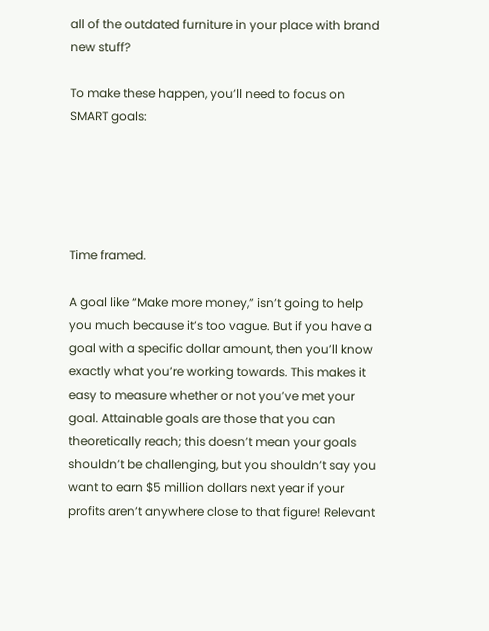all of the outdated furniture in your place with brand new stuff?

To make these happen, you’ll need to focus on SMART goals:





Time framed.

A goal like “Make more money,” isn’t going to help you much because it’s too vague. But if you have a goal with a specific dollar amount, then you’ll know exactly what you’re working towards. This makes it easy to measure whether or not you’ve met your goal. Attainable goals are those that you can theoretically reach; this doesn’t mean your goals shouldn’t be challenging, but you shouldn’t say you want to earn $5 million dollars next year if your profits aren’t anywhere close to that figure! Relevant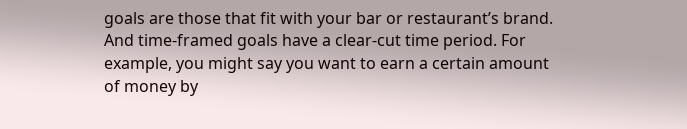goals are those that fit with your bar or restaurant’s brand.  And time-framed goals have a clear-cut time period. For example, you might say you want to earn a certain amount of money by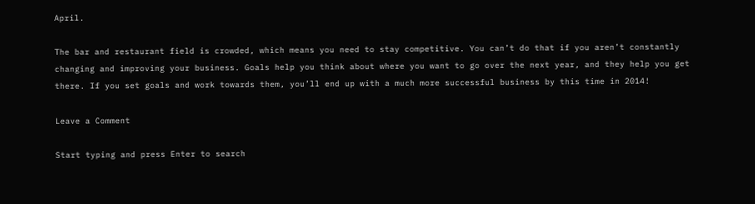April.

The bar and restaurant field is crowded, which means you need to stay competitive. You can’t do that if you aren’t constantly changing and improving your business. Goals help you think about where you want to go over the next year, and they help you get there. If you set goals and work towards them, you’ll end up with a much more successful business by this time in 2014!

Leave a Comment

Start typing and press Enter to search